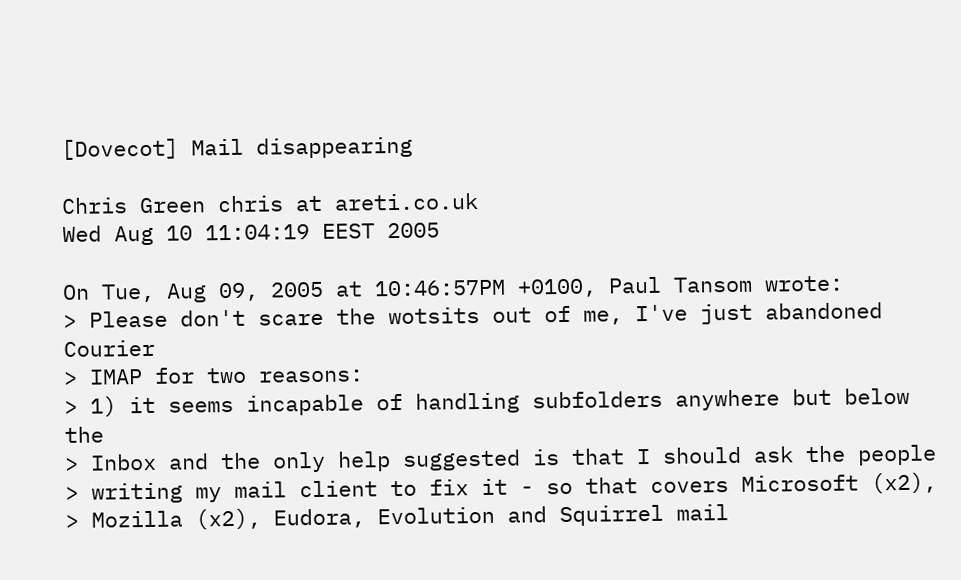[Dovecot] Mail disappearing

Chris Green chris at areti.co.uk
Wed Aug 10 11:04:19 EEST 2005

On Tue, Aug 09, 2005 at 10:46:57PM +0100, Paul Tansom wrote:
> Please don't scare the wotsits out of me, I've just abandoned Courier
> IMAP for two reasons:
> 1) it seems incapable of handling subfolders anywhere but below the
> Inbox and the only help suggested is that I should ask the people
> writing my mail client to fix it - so that covers Microsoft (x2),
> Mozilla (x2), Eudora, Evolution and Squirrel mail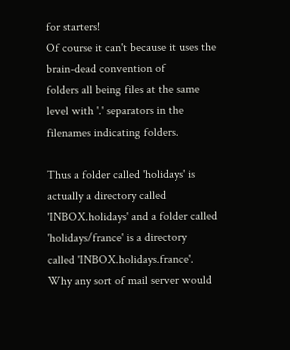for starters!
Of course it can't because it uses the brain-dead convention of
folders all being files at the same level with '.' separators in the
filenames indicating folders.

Thus a folder called 'holidays' is actually a directory called
'INBOX.holidays' and a folder called 'holidays/france' is a directory
called 'INBOX.holidays.france'.  Why any sort of mail server would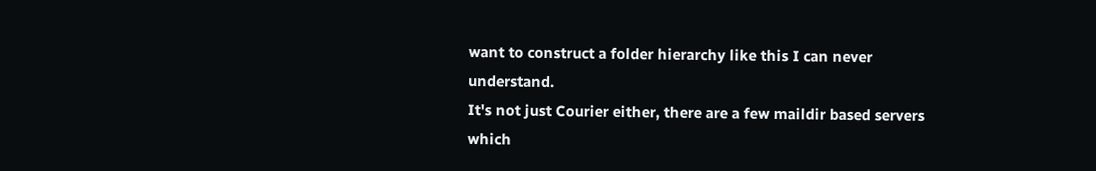want to construct a folder hierarchy like this I can never understand.
It's not just Courier either, there are a few maildir based servers
which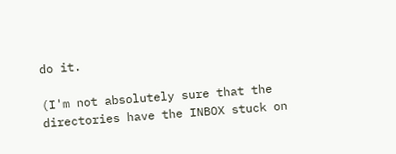do it.

(I'm not absolutely sure that the directories have the INBOX stuck on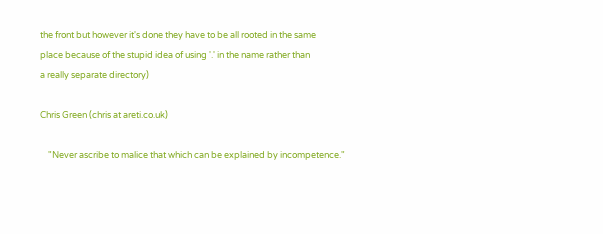the front but however it's done they have to be all rooted in the same
place because of the stupid idea of using '.' in the name rather than
a really separate directory)

Chris Green (chris at areti.co.uk)

    "Never ascribe to malice that which can be explained by incompetence."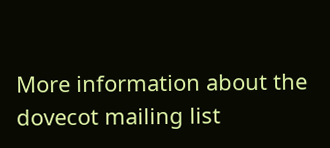More information about the dovecot mailing list